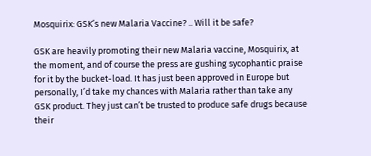Mosquirix: GSK’s new Malaria Vaccine? .. Will it be safe?

GSK are heavily promoting their new Malaria vaccine, Mosquirix, at the moment, and of course the press are gushing sycophantic praise for it by the bucket-load. It has just been approved in Europe but personally, I’d take my chances with Malaria rather than take any GSK product. They just can’t be trusted to produce safe drugs because their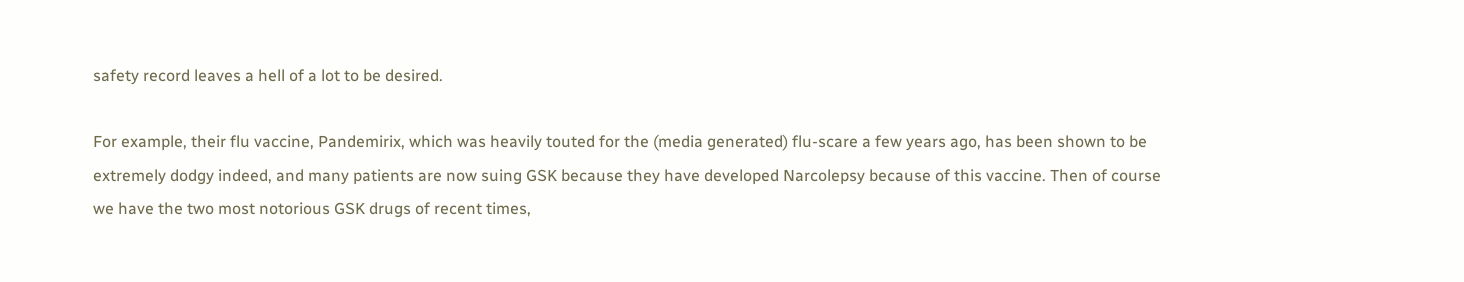safety record leaves a hell of a lot to be desired.

For example, their flu vaccine, Pandemirix, which was heavily touted for the (media generated) flu-scare a few years ago, has been shown to be extremely dodgy indeed, and many patients are now suing GSK because they have developed Narcolepsy because of this vaccine. Then of course we have the two most notorious GSK drugs of recent times,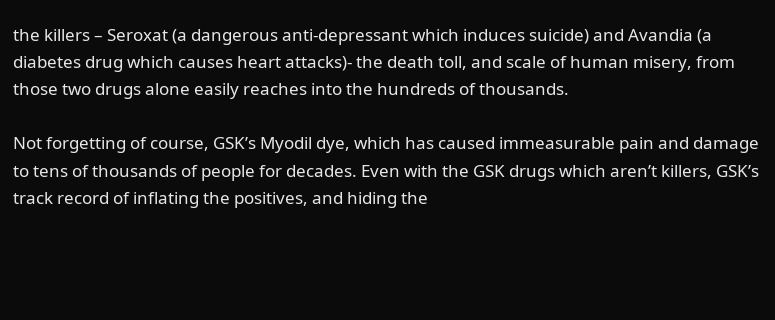the killers – Seroxat (a dangerous anti-depressant which induces suicide) and Avandia (a diabetes drug which causes heart attacks)- the death toll, and scale of human misery, from those two drugs alone easily reaches into the hundreds of thousands.

Not forgetting of course, GSK’s Myodil dye, which has caused immeasurable pain and damage to tens of thousands of people for decades. Even with the GSK drugs which aren’t killers, GSK’s track record of inflating the positives, and hiding the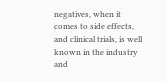negatives, when it comes to side effects, and clinical trials, is well known in the industry and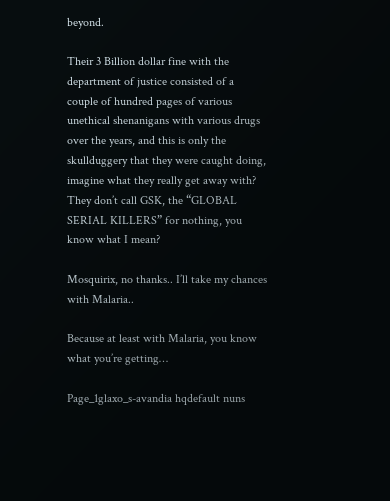beyond.

Their 3 Billion dollar fine with the department of justice consisted of a couple of hundred pages of various unethical shenanigans with various drugs over the years, and this is only the skullduggery that they were caught doing, imagine what they really get away with? They don’t call GSK, the “GLOBAL SERIAL KILLERS” for nothing, you know what I mean?

Mosquirix, no thanks.. I’ll take my chances with Malaria..

Because at least with Malaria, you know what you’re getting…

Page_1glaxo_s-avandia hqdefault nuns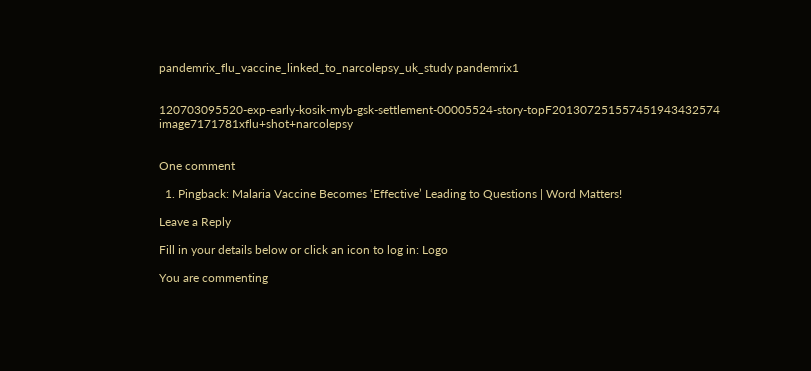pandemrix_flu_vaccine_linked_to_narcolepsy_uk_study pandemrix1


120703095520-exp-early-kosik-myb-gsk-settlement-00005524-story-topF201307251557451943432574 image7171781xflu+shot+narcolepsy


One comment

  1. Pingback: Malaria Vaccine Becomes ‘Effective’ Leading to Questions | Word Matters!

Leave a Reply

Fill in your details below or click an icon to log in: Logo

You are commenting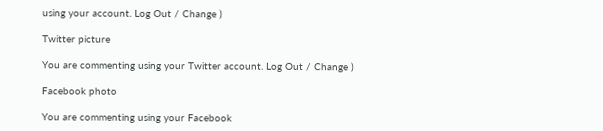using your account. Log Out / Change )

Twitter picture

You are commenting using your Twitter account. Log Out / Change )

Facebook photo

You are commenting using your Facebook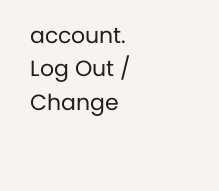account. Log Out / Change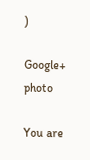)

Google+ photo

You are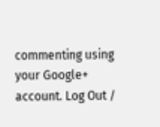commenting using your Google+ account. Log Out /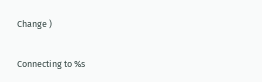Change )

Connecting to %s